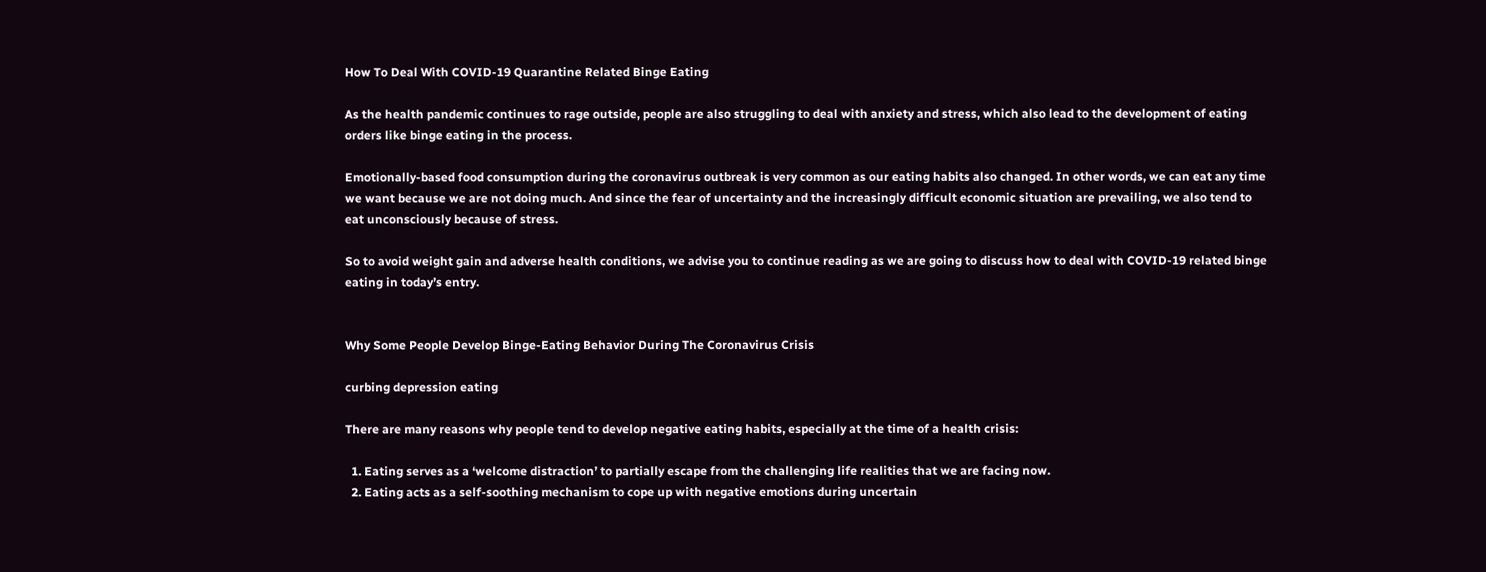How To Deal With COVID-19 Quarantine Related Binge Eating

As the health pandemic continues to rage outside, people are also struggling to deal with anxiety and stress, which also lead to the development of eating orders like binge eating in the process.

Emotionally-based food consumption during the coronavirus outbreak is very common as our eating habits also changed. In other words, we can eat any time we want because we are not doing much. And since the fear of uncertainty and the increasingly difficult economic situation are prevailing, we also tend to eat unconsciously because of stress.

So to avoid weight gain and adverse health conditions, we advise you to continue reading as we are going to discuss how to deal with COVID-19 related binge eating in today’s entry.


Why Some People Develop Binge-Eating Behavior During The Coronavirus Crisis

curbing depression eating

There are many reasons why people tend to develop negative eating habits, especially at the time of a health crisis:

  1. Eating serves as a ‘welcome distraction’ to partially escape from the challenging life realities that we are facing now.
  2. Eating acts as a self-soothing mechanism to cope up with negative emotions during uncertain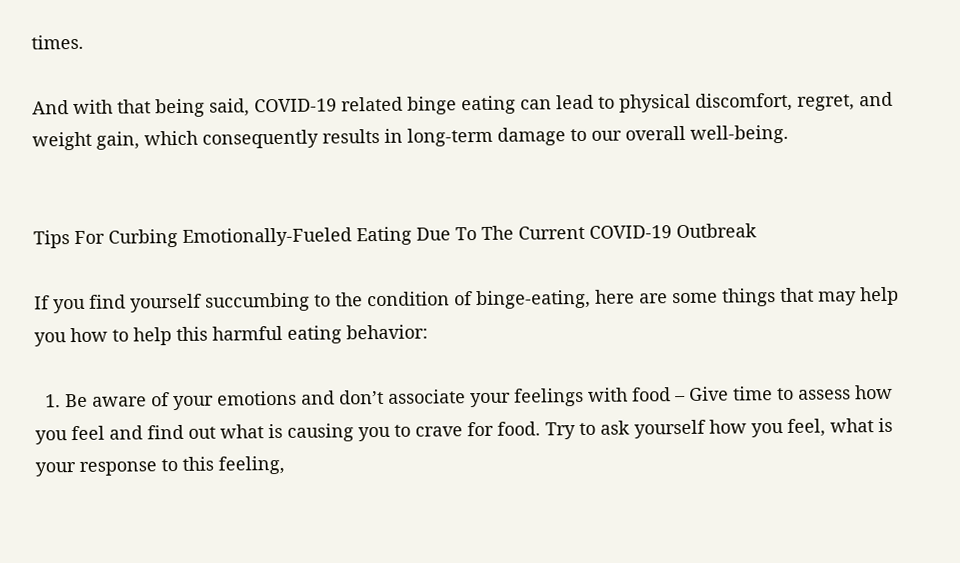times.

And with that being said, COVID-19 related binge eating can lead to physical discomfort, regret, and weight gain, which consequently results in long-term damage to our overall well-being.


Tips For Curbing Emotionally-Fueled Eating Due To The Current COVID-19 Outbreak

If you find yourself succumbing to the condition of binge-eating, here are some things that may help you how to help this harmful eating behavior:

  1. Be aware of your emotions and don’t associate your feelings with food – Give time to assess how you feel and find out what is causing you to crave for food. Try to ask yourself how you feel, what is your response to this feeling,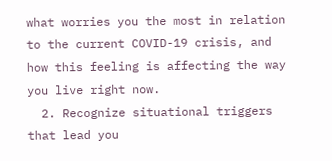what worries you the most in relation to the current COVID-19 crisis, and how this feeling is affecting the way you live right now.
  2. Recognize situational triggers that lead you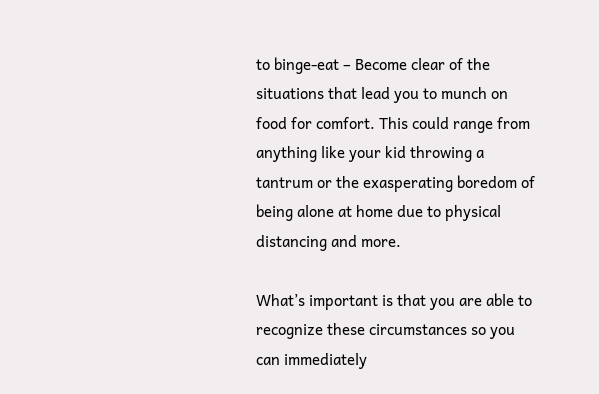to binge-eat – Become clear of the situations that lead you to munch on food for comfort. This could range from anything like your kid throwing a tantrum or the exasperating boredom of being alone at home due to physical distancing and more.

What’s important is that you are able to recognize these circumstances so you can immediately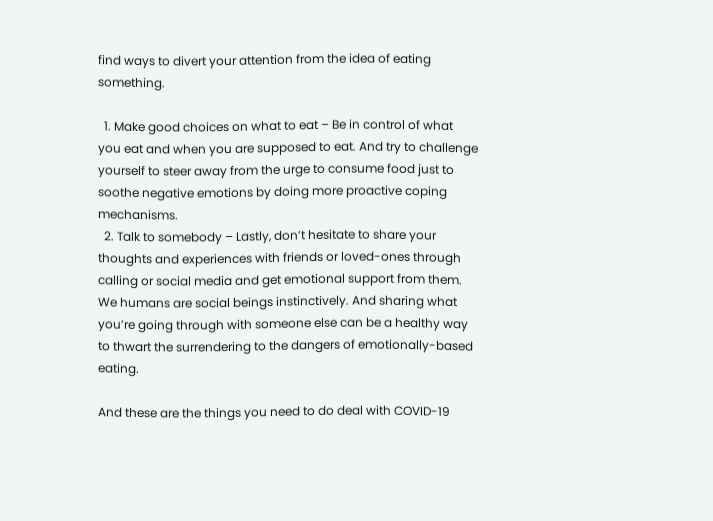find ways to divert your attention from the idea of eating something.

  1. Make good choices on what to eat – Be in control of what you eat and when you are supposed to eat. And try to challenge yourself to steer away from the urge to consume food just to soothe negative emotions by doing more proactive coping mechanisms.
  2. Talk to somebody – Lastly, don’t hesitate to share your thoughts and experiences with friends or loved-ones through calling or social media and get emotional support from them. We humans are social beings instinctively. And sharing what you’re going through with someone else can be a healthy way to thwart the surrendering to the dangers of emotionally-based eating.

And these are the things you need to do deal with COVID-19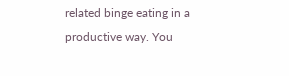related binge eating in a productive way. You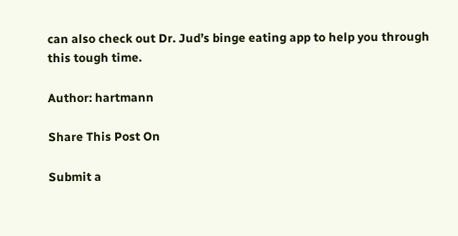can also check out Dr. Jud’s binge eating app to help you through this tough time.

Author: hartmann

Share This Post On

Submit a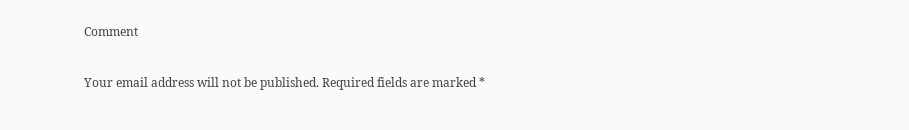Comment

Your email address will not be published. Required fields are marked *